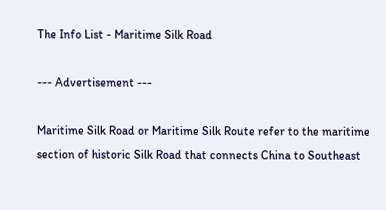The Info List - Maritime Silk Road

--- Advertisement ---

Maritime Silk Road or Maritime Silk Route refer to the maritime section of historic Silk Road that connects China to Southeast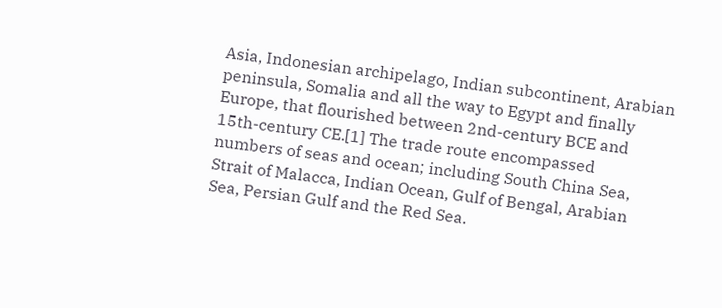Asia, Indonesian archipelago, Indian subcontinent, Arabian peninsula, Somalia and all the way to Egypt and finally Europe, that flourished between 2nd-century BCE and 15th-century CE.[1] The trade route encompassed numbers of seas and ocean; including South China Sea, Strait of Malacca, Indian Ocean, Gulf of Bengal, Arabian Sea, Persian Gulf and the Red Sea.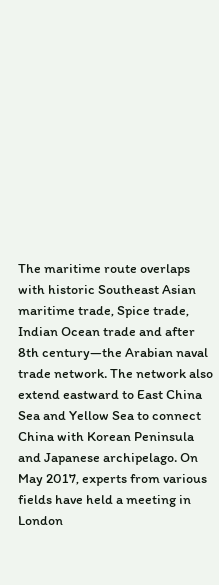The maritime route overlaps with historic Southeast Asian maritime trade, Spice trade, Indian Ocean trade and after 8th century—the Arabian naval trade network. The network also extend eastward to East China Sea and Yellow Sea to connect China with Korean Peninsula and Japanese archipelago. On May 2017, experts from various fields have held a meeting in London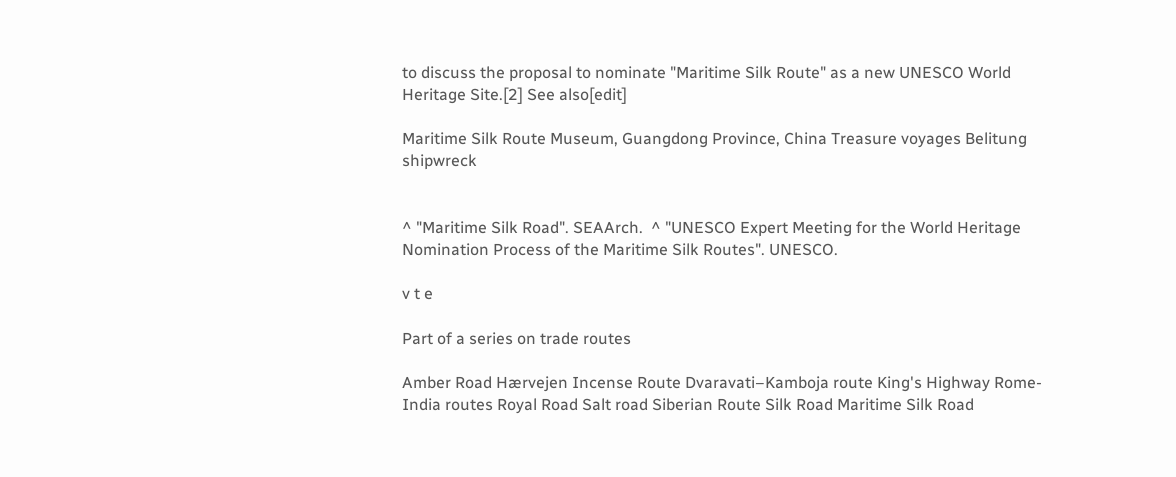to discuss the proposal to nominate "Maritime Silk Route" as a new UNESCO World Heritage Site.[2] See also[edit]

Maritime Silk Route Museum, Guangdong Province, China Treasure voyages Belitung shipwreck


^ "Maritime Silk Road". SEAArch.  ^ "UNESCO Expert Meeting for the World Heritage Nomination Process of the Maritime Silk Routes". UNESCO.

v t e

Part of a series on trade routes

Amber Road Hærvejen Incense Route Dvaravati–Kamboja route King's Highway Rome-India routes Royal Road Salt road Siberian Route Silk Road Maritime Silk Road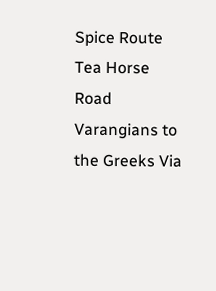Spice Route Tea Horse Road Varangians to the Greeks Via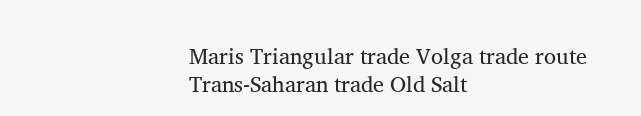Maris Triangular trade Volga trade route Trans-Saharan trade Old Salt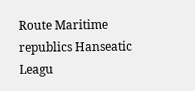Route Maritime republics Hanseatic Leagu